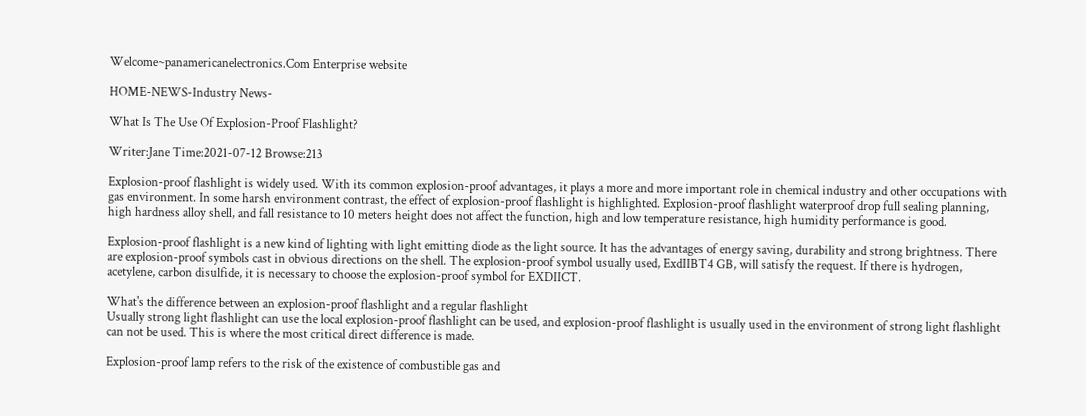Welcome~panamericanelectronics.Com Enterprise website

HOME-NEWS-Industry News-

What Is The Use Of Explosion-Proof Flashlight?

Writer:Jane Time:2021-07-12 Browse:213

Explosion-proof flashlight is widely used. With its common explosion-proof advantages, it plays a more and more important role in chemical industry and other occupations with gas environment. In some harsh environment contrast, the effect of explosion-proof flashlight is highlighted. Explosion-proof flashlight waterproof drop full sealing planning, high hardness alloy shell, and fall resistance to 10 meters height does not affect the function, high and low temperature resistance, high humidity performance is good.

Explosion-proof flashlight is a new kind of lighting with light emitting diode as the light source. It has the advantages of energy saving, durability and strong brightness. There are explosion-proof symbols cast in obvious directions on the shell. The explosion-proof symbol usually used, ExdIIBT4 GB, will satisfy the request. If there is hydrogen, acetylene, carbon disulfide, it is necessary to choose the explosion-proof symbol for EXDIICT.

What's the difference between an explosion-proof flashlight and a regular flashlight
Usually strong light flashlight can use the local explosion-proof flashlight can be used, and explosion-proof flashlight is usually used in the environment of strong light flashlight can not be used. This is where the most critical direct difference is made.

Explosion-proof lamp refers to the risk of the existence of combustible gas and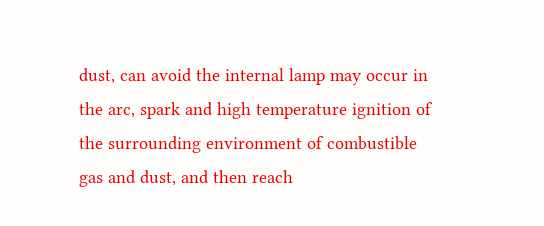dust, can avoid the internal lamp may occur in the arc, spark and high temperature ignition of the surrounding environment of combustible gas and dust, and then reach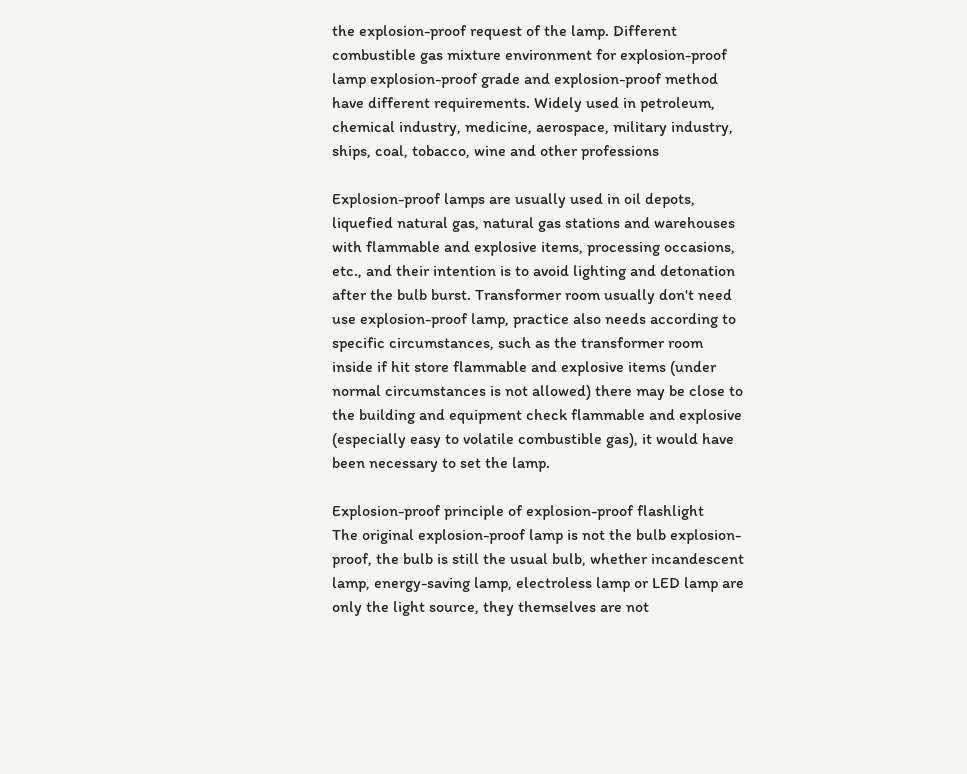the explosion-proof request of the lamp. Different combustible gas mixture environment for explosion-proof lamp explosion-proof grade and explosion-proof method have different requirements. Widely used in petroleum, chemical industry, medicine, aerospace, military industry, ships, coal, tobacco, wine and other professions

Explosion-proof lamps are usually used in oil depots, liquefied natural gas, natural gas stations and warehouses with flammable and explosive items, processing occasions, etc., and their intention is to avoid lighting and detonation after the bulb burst. Transformer room usually don't need use explosion-proof lamp, practice also needs according to specific circumstances, such as the transformer room inside if hit store flammable and explosive items (under normal circumstances is not allowed) there may be close to the building and equipment check flammable and explosive (especially easy to volatile combustible gas), it would have been necessary to set the lamp.

Explosion-proof principle of explosion-proof flashlight
The original explosion-proof lamp is not the bulb explosion-proof, the bulb is still the usual bulb, whether incandescent lamp, energy-saving lamp, electroless lamp or LED lamp are only the light source, they themselves are not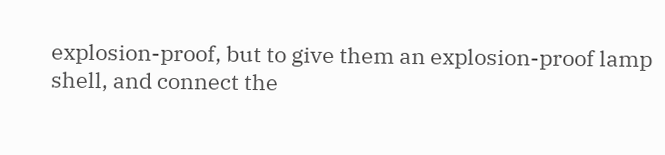explosion-proof, but to give them an explosion-proof lamp shell, and connect the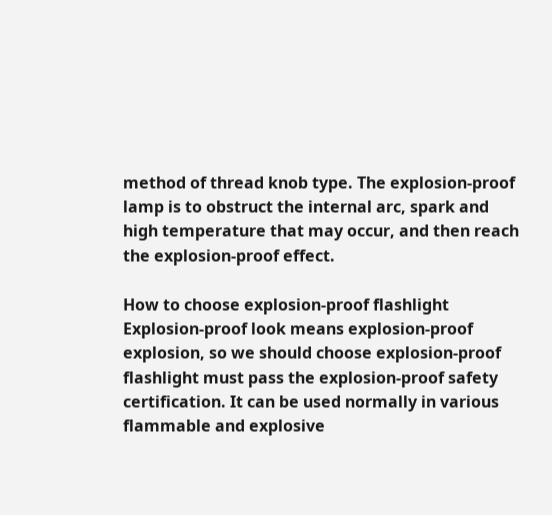method of thread knob type. The explosion-proof lamp is to obstruct the internal arc, spark and high temperature that may occur, and then reach the explosion-proof effect.

How to choose explosion-proof flashlight
Explosion-proof look means explosion-proof explosion, so we should choose explosion-proof flashlight must pass the explosion-proof safety certification. It can be used normally in various flammable and explosive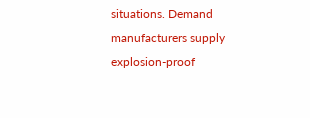situations. Demand manufacturers supply explosion-proof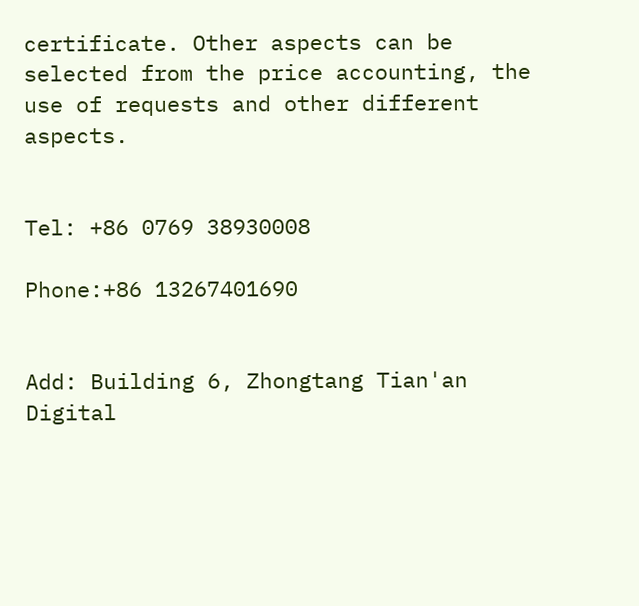certificate. Other aspects can be selected from the price accounting, the use of requests and other different aspects.


Tel: +86 0769 38930008

Phone:+86 13267401690


Add: Building 6, Zhongtang Tian'an Digital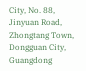City, No. 88, Jinyuan Road, Zhongtang Town, Dongguan City, Guangdong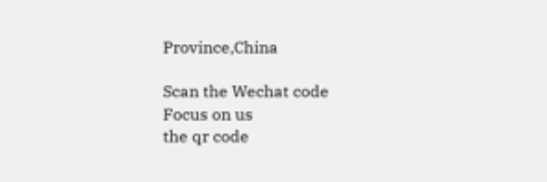Province,China

Scan the Wechat code
Focus on us
the qr code